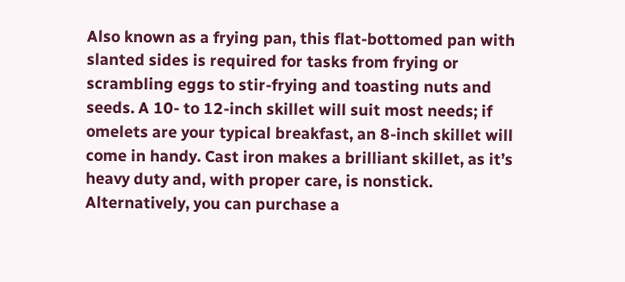Also known as a frying pan, this flat-bottomed pan with slanted sides is required for tasks from frying or scrambling eggs to stir-frying and toasting nuts and seeds. A 10- to 12-inch skillet will suit most needs; if omelets are your typical breakfast, an 8-inch skillet will come in handy. Cast iron makes a brilliant skillet, as it’s heavy duty and, with proper care, is nonstick. Alternatively, you can purchase a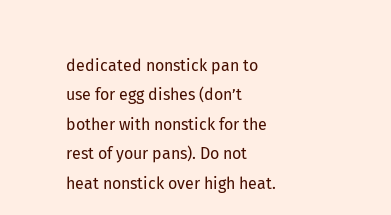dedicated nonstick pan to use for egg dishes (don’t bother with nonstick for the rest of your pans). Do not heat nonstick over high heat.